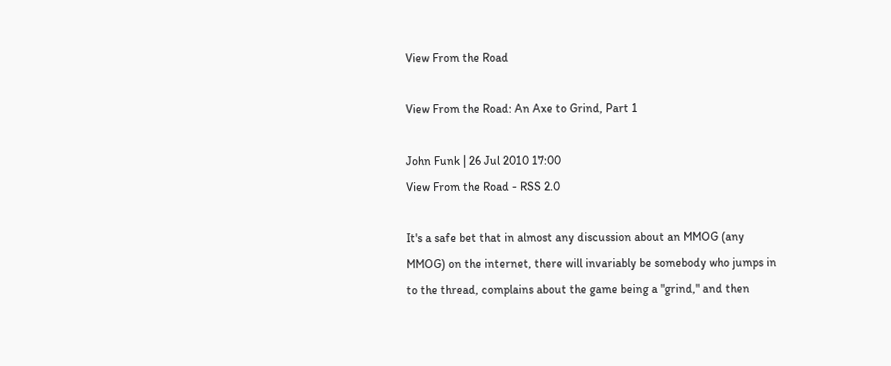View From the Road

View From the Road: An Axe to Grind, Part 1

John Funk | 26 Jul 2010 17:00
View From the Road - RSS 2.0

It's a safe bet that in almost any discussion about an MMOG (any MMOG) on the internet, there will invariably be somebody who jumps in to the thread, complains about the game being a "grind," and then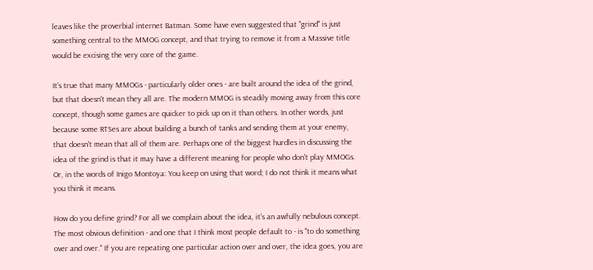leaves like the proverbial internet Batman. Some have even suggested that "grind" is just something central to the MMOG concept, and that trying to remove it from a Massive title would be excising the very core of the game.

It's true that many MMOGs - particularly older ones - are built around the idea of the grind, but that doesn't mean they all are. The modern MMOG is steadily moving away from this core concept, though some games are quicker to pick up on it than others. In other words, just because some RTSes are about building a bunch of tanks and sending them at your enemy, that doesn't mean that all of them are. Perhaps one of the biggest hurdles in discussing the idea of the grind is that it may have a different meaning for people who don't play MMOGs. Or, in the words of Inigo Montoya: You keep on using that word; I do not think it means what you think it means.

How do you define grind? For all we complain about the idea, it's an awfully nebulous concept. The most obvious definition - and one that I think most people default to - is "to do something over and over." If you are repeating one particular action over and over, the idea goes, you are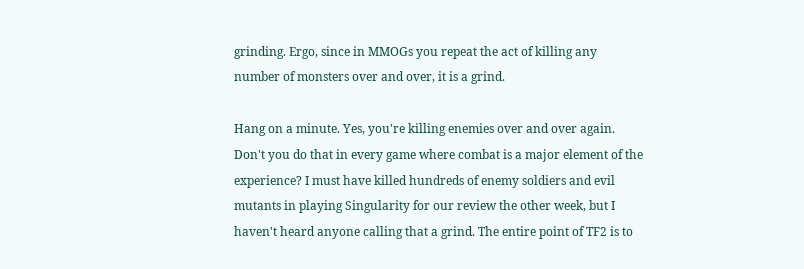grinding. Ergo, since in MMOGs you repeat the act of killing any number of monsters over and over, it is a grind.

Hang on a minute. Yes, you're killing enemies over and over again. Don't you do that in every game where combat is a major element of the experience? I must have killed hundreds of enemy soldiers and evil mutants in playing Singularity for our review the other week, but I haven't heard anyone calling that a grind. The entire point of TF2 is to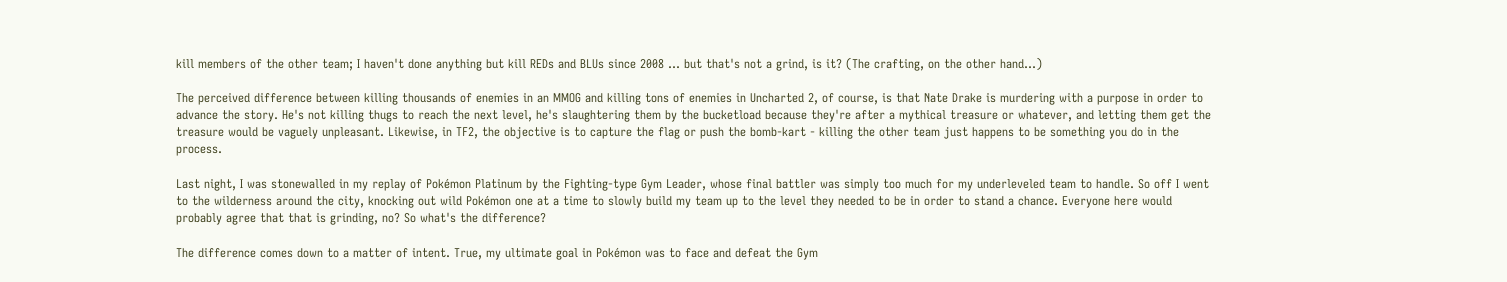kill members of the other team; I haven't done anything but kill REDs and BLUs since 2008 ... but that's not a grind, is it? (The crafting, on the other hand...)

The perceived difference between killing thousands of enemies in an MMOG and killing tons of enemies in Uncharted 2, of course, is that Nate Drake is murdering with a purpose in order to advance the story. He's not killing thugs to reach the next level, he's slaughtering them by the bucketload because they're after a mythical treasure or whatever, and letting them get the treasure would be vaguely unpleasant. Likewise, in TF2, the objective is to capture the flag or push the bomb-kart - killing the other team just happens to be something you do in the process.

Last night, I was stonewalled in my replay of Pokémon Platinum by the Fighting-type Gym Leader, whose final battler was simply too much for my underleveled team to handle. So off I went to the wilderness around the city, knocking out wild Pokémon one at a time to slowly build my team up to the level they needed to be in order to stand a chance. Everyone here would probably agree that that is grinding, no? So what's the difference?

The difference comes down to a matter of intent. True, my ultimate goal in Pokémon was to face and defeat the Gym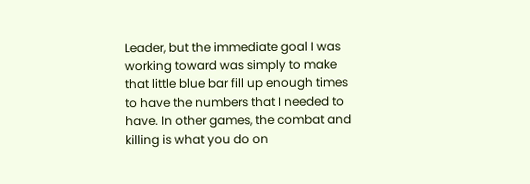Leader, but the immediate goal I was working toward was simply to make that little blue bar fill up enough times to have the numbers that I needed to have. In other games, the combat and killing is what you do on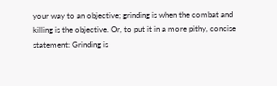your way to an objective; grinding is when the combat and killing is the objective. Or, to put it in a more pithy, concise statement: Grinding is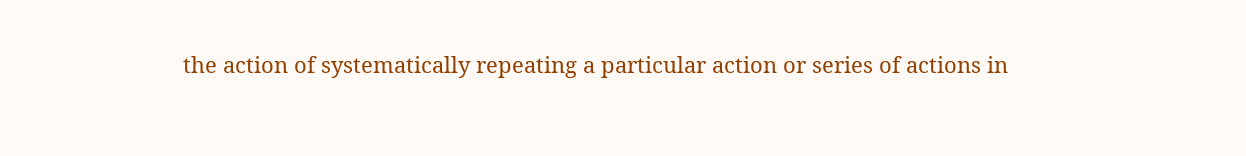the action of systematically repeating a particular action or series of actions in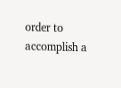order to accomplish a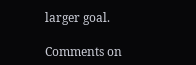larger goal.

Comments on